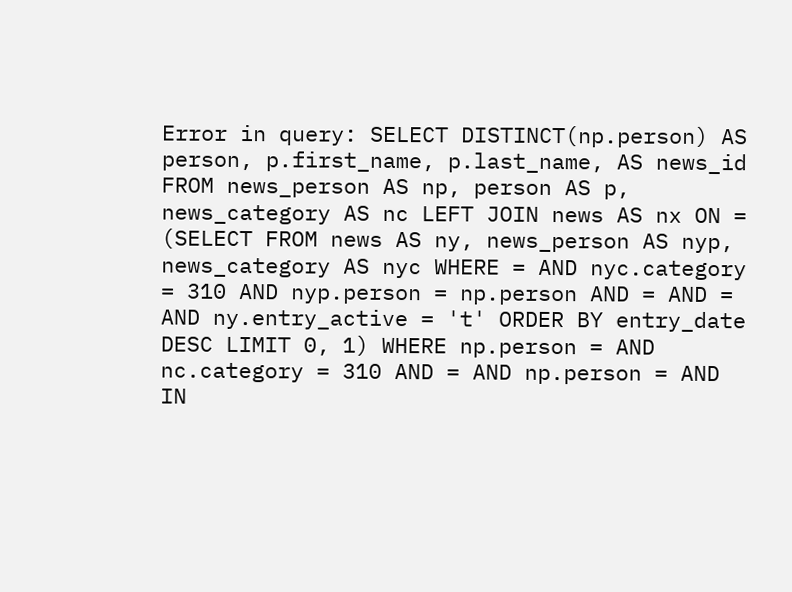Error in query: SELECT DISTINCT(np.person) AS person, p.first_name, p.last_name, AS news_id FROM news_person AS np, person AS p, news_category AS nc LEFT JOIN news AS nx ON = (SELECT FROM news AS ny, news_person AS nyp, news_category AS nyc WHERE = AND nyc.category = 310 AND nyp.person = np.person AND = AND = AND ny.entry_active = 't' ORDER BY entry_date DESC LIMIT 0, 1) WHERE np.person = AND nc.category = 310 AND = AND np.person = AND IN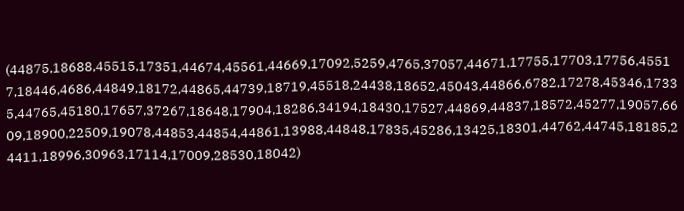(44875,18688,45515,17351,44674,45561,44669,17092,5259,4765,37057,44671,17755,17703,17756,45517,18446,4686,44849,18172,44865,44739,18719,45518,24438,18652,45043,44866,6782,17278,45346,17335,44765,45180,17657,37267,18648,17904,18286,34194,18430,17527,44869,44837,18572,45277,19057,6609,18900,22509,19078,44853,44854,44861,13988,44848,17835,45286,13425,18301,44762,44745,18185,24411,18996,30963,17114,17009,28530,18042)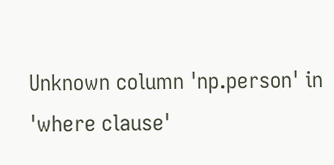Unknown column 'np.person' in 'where clause'